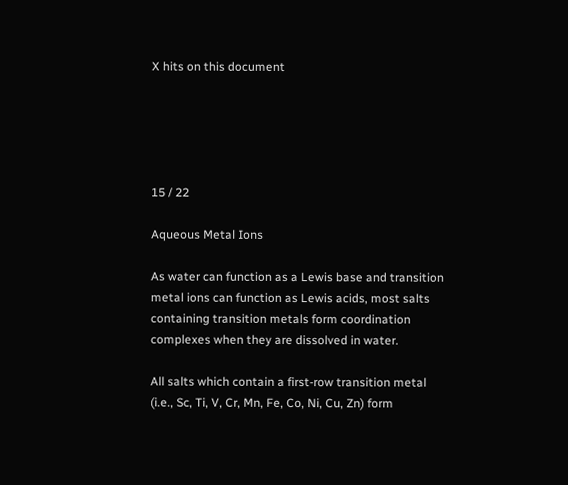X hits on this document





15 / 22

Aqueous Metal Ions

As water can function as a Lewis base and transition metal ions can function as Lewis acids, most salts containing transition metals form coordination complexes when they are dissolved in water.

All salts which contain a first-row transition metal (i.e., Sc, Ti, V, Cr, Mn, Fe, Co, Ni, Cu, Zn) form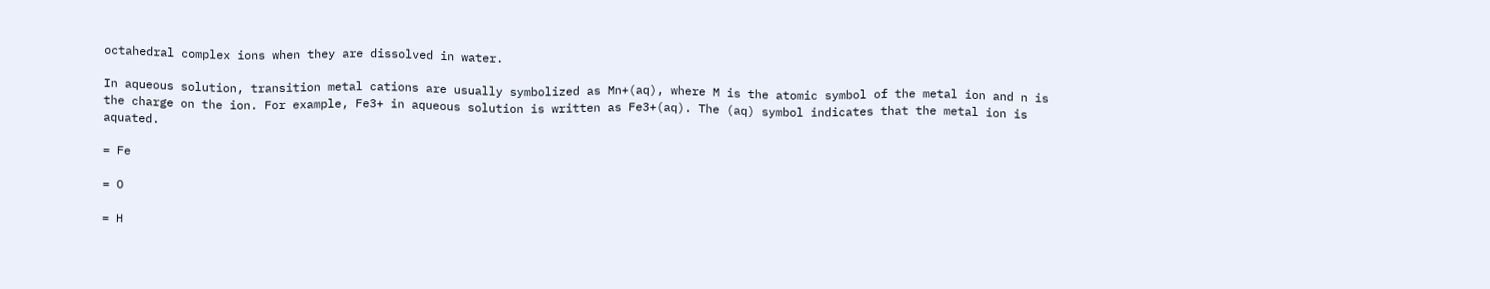octahedral complex ions when they are dissolved in water.

In aqueous solution, transition metal cations are usually symbolized as Mn+(aq), where M is the atomic symbol of the metal ion and n is the charge on the ion. For example, Fe3+ in aqueous solution is written as Fe3+(aq). The (aq) symbol indicates that the metal ion is aquated.

= Fe

= O

= H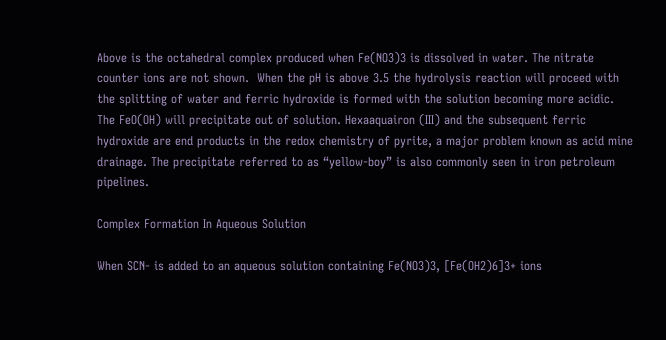Above is the octahedral complex produced when Fe(NO3)3 is dissolved in water. The nitrate counter ions are not shown.  When the pH is above 3.5 the hydrolysis reaction will proceed with the splitting of water and ferric hydroxide is formed with the solution becoming more acidic. The FeO(OH) will precipitate out of solution. Hexaaquairon (III) and the subsequent ferric hydroxide are end products in the redox chemistry of pyrite, a major problem known as acid mine drainage. The precipitate referred to as “yellow-boy” is also commonly seen in iron petroleum pipelines.

Complex Formation In Aqueous Solution

When SCN- is added to an aqueous solution containing Fe(NO3)3, [Fe(OH2)6]3+ ions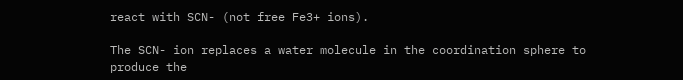react with SCN- (not free Fe3+ ions).

The SCN- ion replaces a water molecule in the coordination sphere to produce the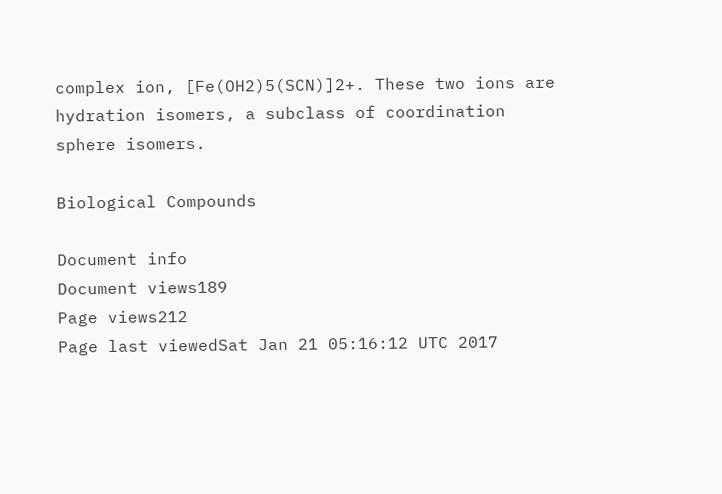complex ion, [Fe(OH2)5(SCN)]2+. These two ions are hydration isomers, a subclass of coordination sphere isomers.

Biological Compounds

Document info
Document views189
Page views212
Page last viewedSat Jan 21 05:16:12 UTC 2017